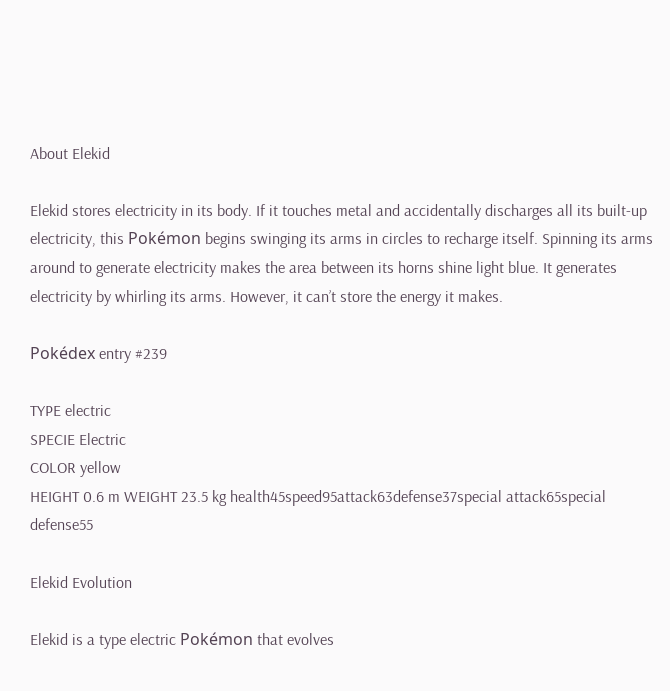About Elekid

Elekid stores electricity in its body. If it touches metal and accidentally discharges all its built-up electricity, this Pokémon begins swinging its arms in circles to recharge itself. Spinning its arms around to generate electricity makes the area between its horns shine light blue. It generates electricity by whirling its arms. However, it can’t store the energy it makes.

Pokédex entry #239

TYPE electric
SPECIE Electric
COLOR yellow
HEIGHT 0.6 m WEIGHT 23.5 kg health45speed95attack63defense37special attack65special defense55

Elekid Evolution

Elekid is a type electric Pokémon that evolves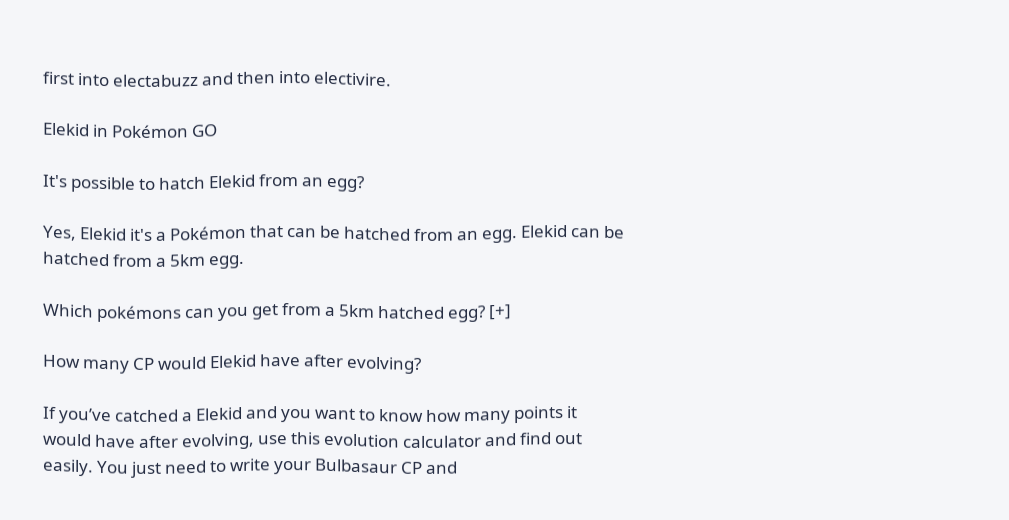first into electabuzz and then into electivire.

Elekid in Pokémon GO

It's possible to hatch Elekid from an egg?

Yes, Elekid it's a Pokémon that can be hatched from an egg. Elekid can be hatched from a 5km egg.

Which pokémons can you get from a 5km hatched egg? [+]

How many CP would Elekid have after evolving?

If you’ve catched a Elekid and you want to know how many points it would have after evolving, use this evolution calculator and find out easily. You just need to write your Bulbasaur CP and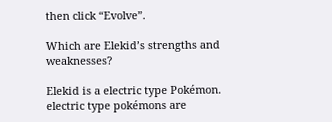then click “Evolve”.

Which are Elekid’s strengths and weaknesses?

Elekid is a electric type Pokémon. electric type pokémons are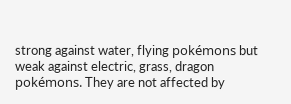strong against water, flying pokémons but weak against electric, grass, dragon pokémons. They are not affected by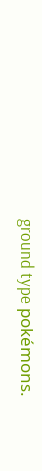ground type pokémons.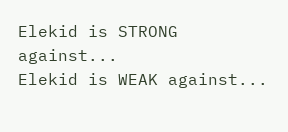Elekid is STRONG against...
Elekid is WEAK against...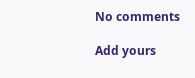No comments

Add yours